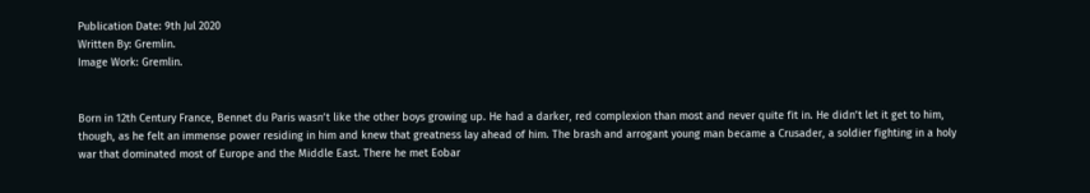Publication Date: 9th Jul 2020
Written By: Gremlin.
Image Work: Gremlin.


Born in 12th Century France, Bennet du Paris wasn’t like the other boys growing up. He had a darker, red complexion than most and never quite fit in. He didn’t let it get to him, though, as he felt an immense power residing in him and knew that greatness lay ahead of him. The brash and arrogant young man became a Crusader, a soldier fighting in a holy war that dominated most of Europe and the Middle East. There he met Eobar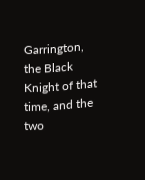Garrington, the Black Knight of that time, and the two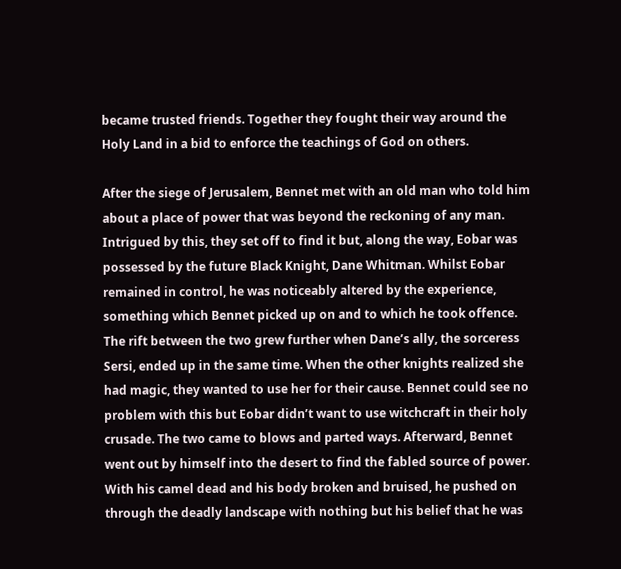became trusted friends. Together they fought their way around the Holy Land in a bid to enforce the teachings of God on others.

After the siege of Jerusalem, Bennet met with an old man who told him about a place of power that was beyond the reckoning of any man. Intrigued by this, they set off to find it but, along the way, Eobar was possessed by the future Black Knight, Dane Whitman. Whilst Eobar remained in control, he was noticeably altered by the experience, something which Bennet picked up on and to which he took offence. The rift between the two grew further when Dane’s ally, the sorceress Sersi, ended up in the same time. When the other knights realized she had magic, they wanted to use her for their cause. Bennet could see no problem with this but Eobar didn’t want to use witchcraft in their holy crusade. The two came to blows and parted ways. Afterward, Bennet went out by himself into the desert to find the fabled source of power. With his camel dead and his body broken and bruised, he pushed on through the deadly landscape with nothing but his belief that he was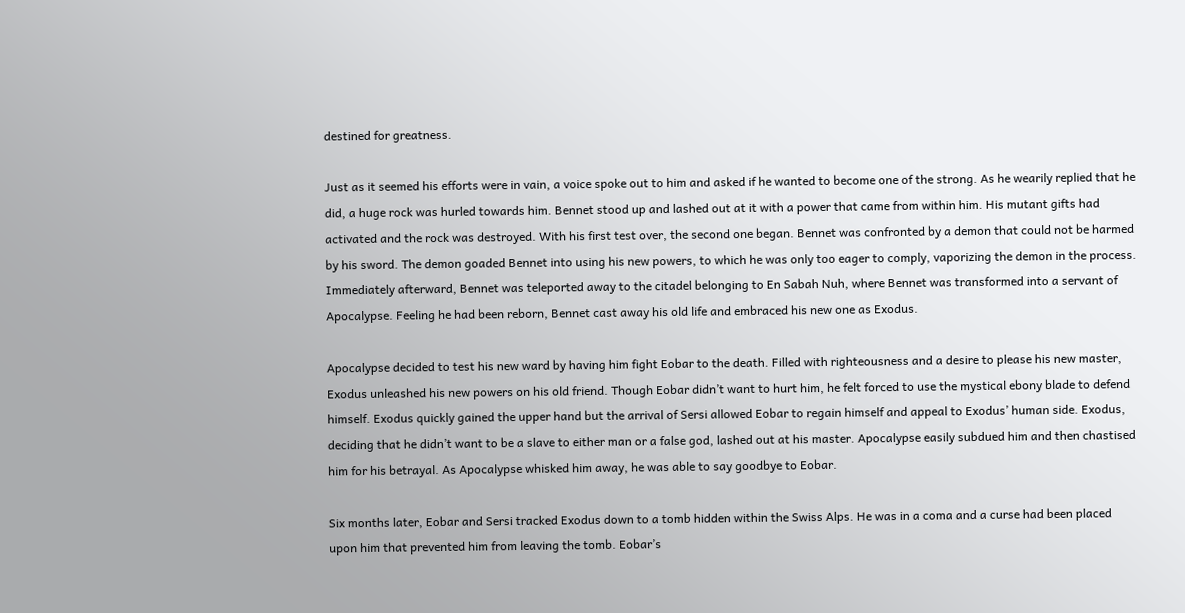destined for greatness.

Just as it seemed his efforts were in vain, a voice spoke out to him and asked if he wanted to become one of the strong. As he wearily replied that he did, a huge rock was hurled towards him. Bennet stood up and lashed out at it with a power that came from within him. His mutant gifts had activated and the rock was destroyed. With his first test over, the second one began. Bennet was confronted by a demon that could not be harmed by his sword. The demon goaded Bennet into using his new powers, to which he was only too eager to comply, vaporizing the demon in the process. Immediately afterward, Bennet was teleported away to the citadel belonging to En Sabah Nuh, where Bennet was transformed into a servant of Apocalypse. Feeling he had been reborn, Bennet cast away his old life and embraced his new one as Exodus.

Apocalypse decided to test his new ward by having him fight Eobar to the death. Filled with righteousness and a desire to please his new master, Exodus unleashed his new powers on his old friend. Though Eobar didn’t want to hurt him, he felt forced to use the mystical ebony blade to defend himself. Exodus quickly gained the upper hand but the arrival of Sersi allowed Eobar to regain himself and appeal to Exodus’ human side. Exodus, deciding that he didn’t want to be a slave to either man or a false god, lashed out at his master. Apocalypse easily subdued him and then chastised him for his betrayal. As Apocalypse whisked him away, he was able to say goodbye to Eobar.

Six months later, Eobar and Sersi tracked Exodus down to a tomb hidden within the Swiss Alps. He was in a coma and a curse had been placed upon him that prevented him from leaving the tomb. Eobar’s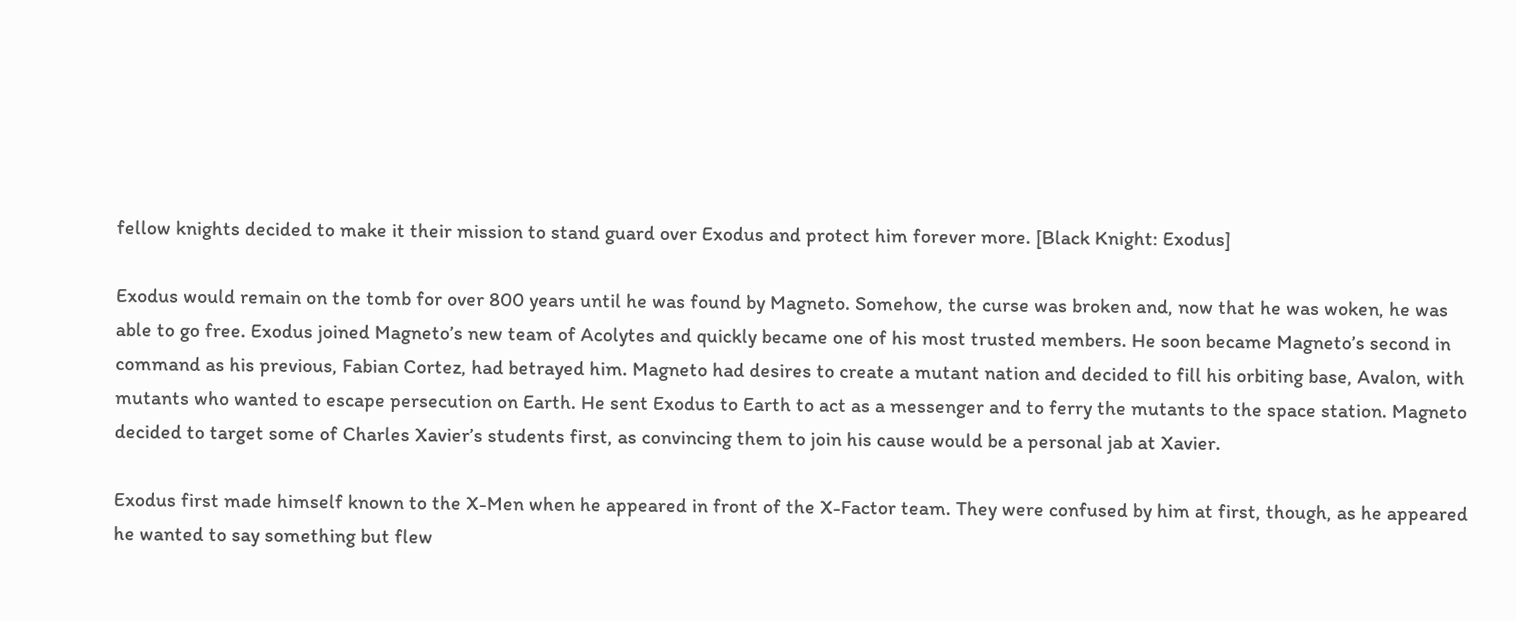fellow knights decided to make it their mission to stand guard over Exodus and protect him forever more. [Black Knight: Exodus]

Exodus would remain on the tomb for over 800 years until he was found by Magneto. Somehow, the curse was broken and, now that he was woken, he was able to go free. Exodus joined Magneto’s new team of Acolytes and quickly became one of his most trusted members. He soon became Magneto’s second in command as his previous, Fabian Cortez, had betrayed him. Magneto had desires to create a mutant nation and decided to fill his orbiting base, Avalon, with mutants who wanted to escape persecution on Earth. He sent Exodus to Earth to act as a messenger and to ferry the mutants to the space station. Magneto decided to target some of Charles Xavier’s students first, as convincing them to join his cause would be a personal jab at Xavier.

Exodus first made himself known to the X-Men when he appeared in front of the X-Factor team. They were confused by him at first, though, as he appeared he wanted to say something but flew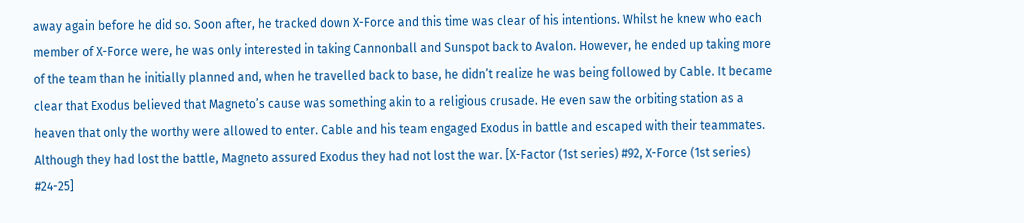away again before he did so. Soon after, he tracked down X-Force and this time was clear of his intentions. Whilst he knew who each member of X-Force were, he was only interested in taking Cannonball and Sunspot back to Avalon. However, he ended up taking more of the team than he initially planned and, when he travelled back to base, he didn’t realize he was being followed by Cable. It became clear that Exodus believed that Magneto’s cause was something akin to a religious crusade. He even saw the orbiting station as a heaven that only the worthy were allowed to enter. Cable and his team engaged Exodus in battle and escaped with their teammates. Although they had lost the battle, Magneto assured Exodus they had not lost the war. [X-Factor (1st series) #92, X-Force (1st series) #24-25]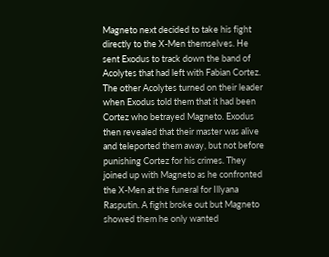Magneto next decided to take his fight directly to the X-Men themselves. He sent Exodus to track down the band of Acolytes that had left with Fabian Cortez. The other Acolytes turned on their leader when Exodus told them that it had been Cortez who betrayed Magneto. Exodus then revealed that their master was alive and teleported them away, but not before punishing Cortez for his crimes. They joined up with Magneto as he confronted the X-Men at the funeral for Illyana Rasputin. A fight broke out but Magneto showed them he only wanted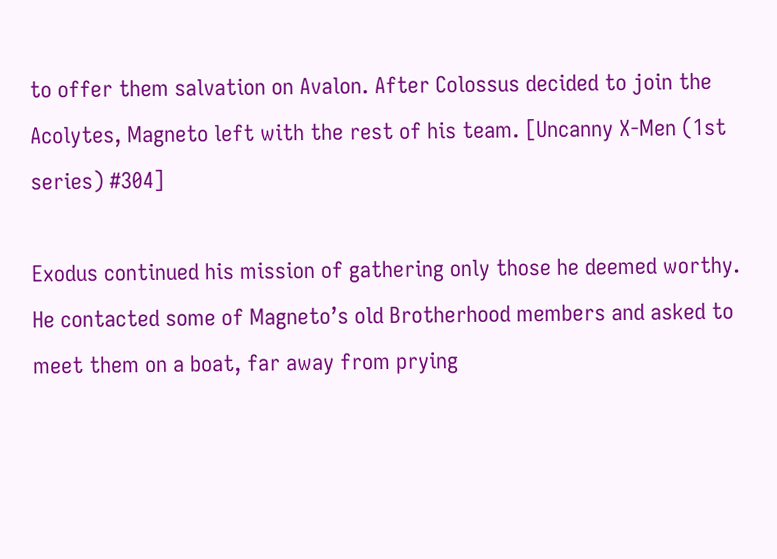to offer them salvation on Avalon. After Colossus decided to join the Acolytes, Magneto left with the rest of his team. [Uncanny X-Men (1st series) #304]

Exodus continued his mission of gathering only those he deemed worthy. He contacted some of Magneto’s old Brotherhood members and asked to meet them on a boat, far away from prying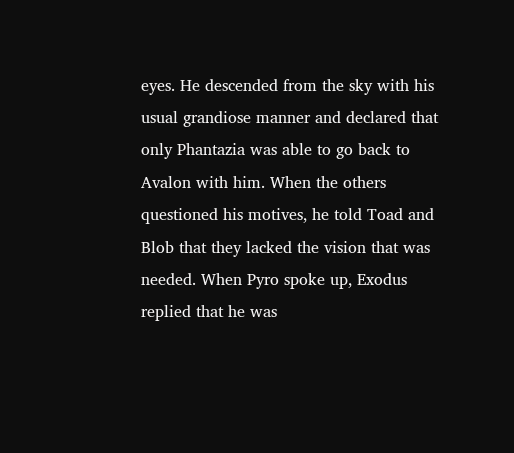eyes. He descended from the sky with his usual grandiose manner and declared that only Phantazia was able to go back to Avalon with him. When the others questioned his motives, he told Toad and Blob that they lacked the vision that was needed. When Pyro spoke up, Exodus replied that he was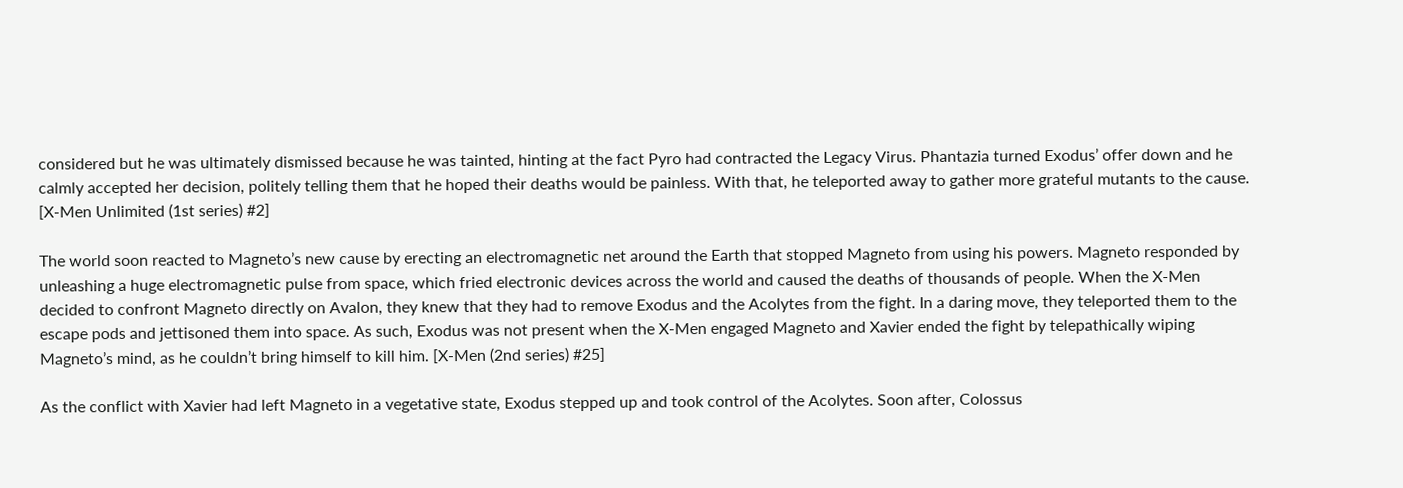considered but he was ultimately dismissed because he was tainted, hinting at the fact Pyro had contracted the Legacy Virus. Phantazia turned Exodus’ offer down and he calmly accepted her decision, politely telling them that he hoped their deaths would be painless. With that, he teleported away to gather more grateful mutants to the cause. [X-Men Unlimited (1st series) #2]

The world soon reacted to Magneto’s new cause by erecting an electromagnetic net around the Earth that stopped Magneto from using his powers. Magneto responded by unleashing a huge electromagnetic pulse from space, which fried electronic devices across the world and caused the deaths of thousands of people. When the X-Men decided to confront Magneto directly on Avalon, they knew that they had to remove Exodus and the Acolytes from the fight. In a daring move, they teleported them to the escape pods and jettisoned them into space. As such, Exodus was not present when the X-Men engaged Magneto and Xavier ended the fight by telepathically wiping Magneto’s mind, as he couldn’t bring himself to kill him. [X-Men (2nd series) #25]

As the conflict with Xavier had left Magneto in a vegetative state, Exodus stepped up and took control of the Acolytes. Soon after, Colossus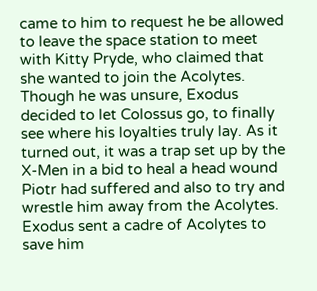came to him to request he be allowed to leave the space station to meet with Kitty Pryde, who claimed that she wanted to join the Acolytes. Though he was unsure, Exodus decided to let Colossus go, to finally see where his loyalties truly lay. As it turned out, it was a trap set up by the X-Men in a bid to heal a head wound Piotr had suffered and also to try and wrestle him away from the Acolytes. Exodus sent a cadre of Acolytes to save him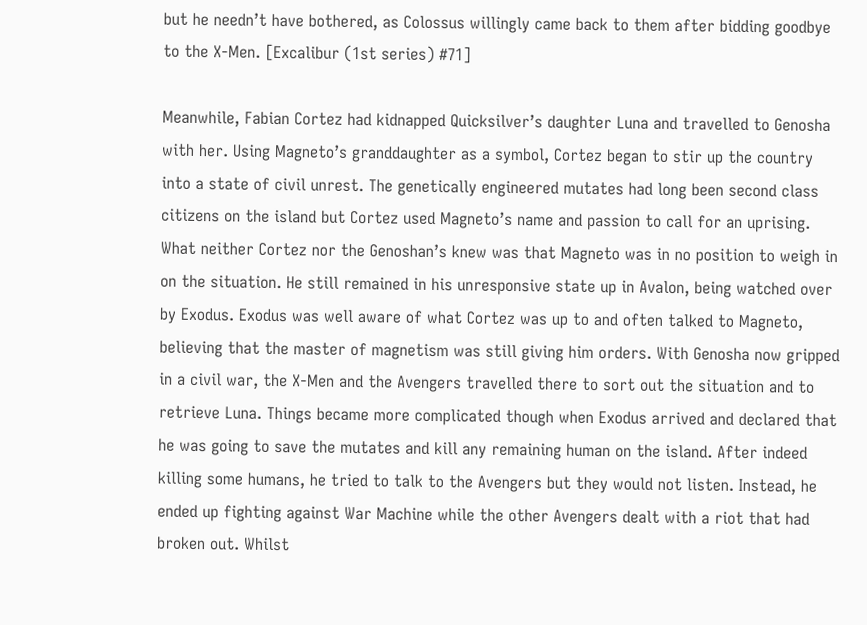but he needn’t have bothered, as Colossus willingly came back to them after bidding goodbye to the X-Men. [Excalibur (1st series) #71]

Meanwhile, Fabian Cortez had kidnapped Quicksilver’s daughter Luna and travelled to Genosha with her. Using Magneto’s granddaughter as a symbol, Cortez began to stir up the country into a state of civil unrest. The genetically engineered mutates had long been second class citizens on the island but Cortez used Magneto’s name and passion to call for an uprising. What neither Cortez nor the Genoshan’s knew was that Magneto was in no position to weigh in on the situation. He still remained in his unresponsive state up in Avalon, being watched over by Exodus. Exodus was well aware of what Cortez was up to and often talked to Magneto, believing that the master of magnetism was still giving him orders. With Genosha now gripped in a civil war, the X-Men and the Avengers travelled there to sort out the situation and to retrieve Luna. Things became more complicated though when Exodus arrived and declared that he was going to save the mutates and kill any remaining human on the island. After indeed killing some humans, he tried to talk to the Avengers but they would not listen. Instead, he ended up fighting against War Machine while the other Avengers dealt with a riot that had broken out. Whilst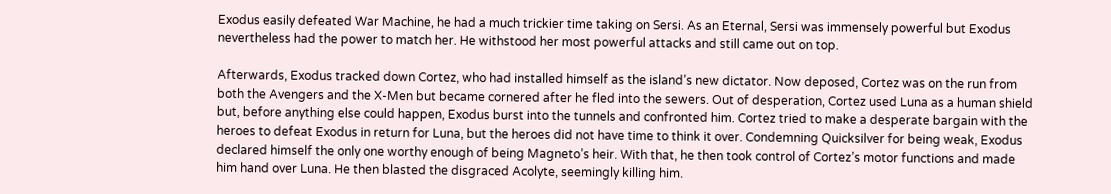Exodus easily defeated War Machine, he had a much trickier time taking on Sersi. As an Eternal, Sersi was immensely powerful but Exodus nevertheless had the power to match her. He withstood her most powerful attacks and still came out on top.

Afterwards, Exodus tracked down Cortez, who had installed himself as the island’s new dictator. Now deposed, Cortez was on the run from both the Avengers and the X-Men but became cornered after he fled into the sewers. Out of desperation, Cortez used Luna as a human shield but, before anything else could happen, Exodus burst into the tunnels and confronted him. Cortez tried to make a desperate bargain with the heroes to defeat Exodus in return for Luna, but the heroes did not have time to think it over. Condemning Quicksilver for being weak, Exodus declared himself the only one worthy enough of being Magneto’s heir. With that, he then took control of Cortez’s motor functions and made him hand over Luna. He then blasted the disgraced Acolyte, seemingly killing him.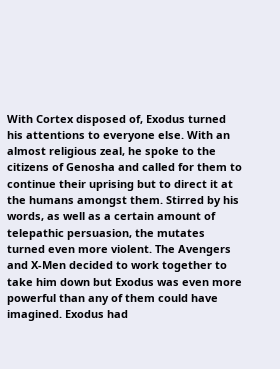With Cortex disposed of, Exodus turned his attentions to everyone else. With an almost religious zeal, he spoke to the citizens of Genosha and called for them to continue their uprising but to direct it at the humans amongst them. Stirred by his words, as well as a certain amount of telepathic persuasion, the mutates turned even more violent. The Avengers and X-Men decided to work together to take him down but Exodus was even more powerful than any of them could have imagined. Exodus had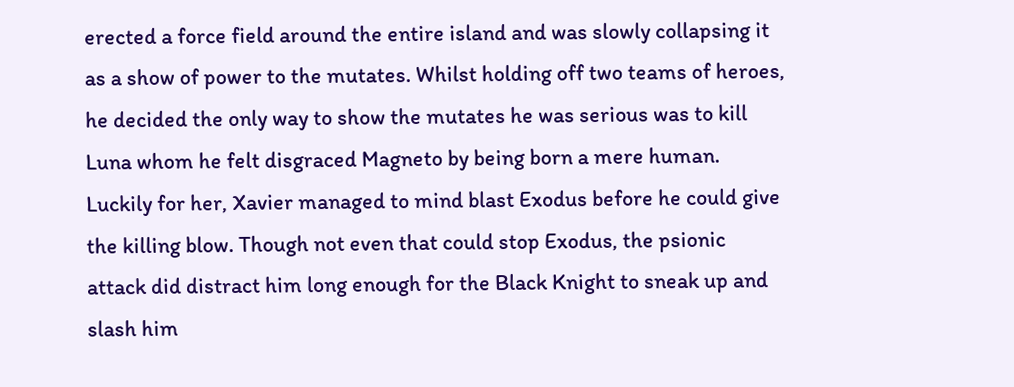erected a force field around the entire island and was slowly collapsing it as a show of power to the mutates. Whilst holding off two teams of heroes, he decided the only way to show the mutates he was serious was to kill Luna whom he felt disgraced Magneto by being born a mere human. Luckily for her, Xavier managed to mind blast Exodus before he could give the killing blow. Though not even that could stop Exodus, the psionic attack did distract him long enough for the Black Knight to sneak up and slash him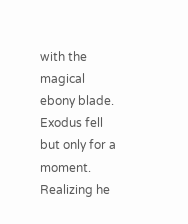with the magical ebony blade. Exodus fell but only for a moment. Realizing he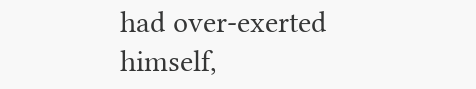had over-exerted himself,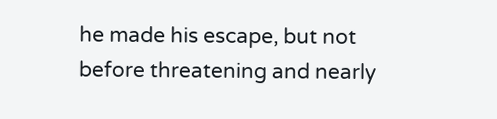he made his escape, but not before threatening and nearly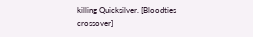killing Quicksilver. [Bloodties crossover]